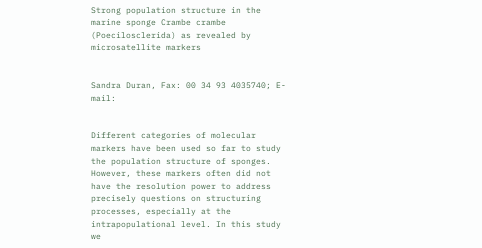Strong population structure in the marine sponge Crambe crambe (Poecilosclerida) as revealed by microsatellite markers


Sandra Duran, Fax: 00 34 93 4035740; E-mail:


Different categories of molecular markers have been used so far to study the population structure of sponges. However, these markers often did not have the resolution power to address precisely questions on structuring processes, especially at the intrapopulational level. In this study we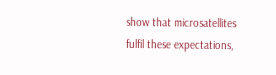show that microsatellites fulfil these expectations,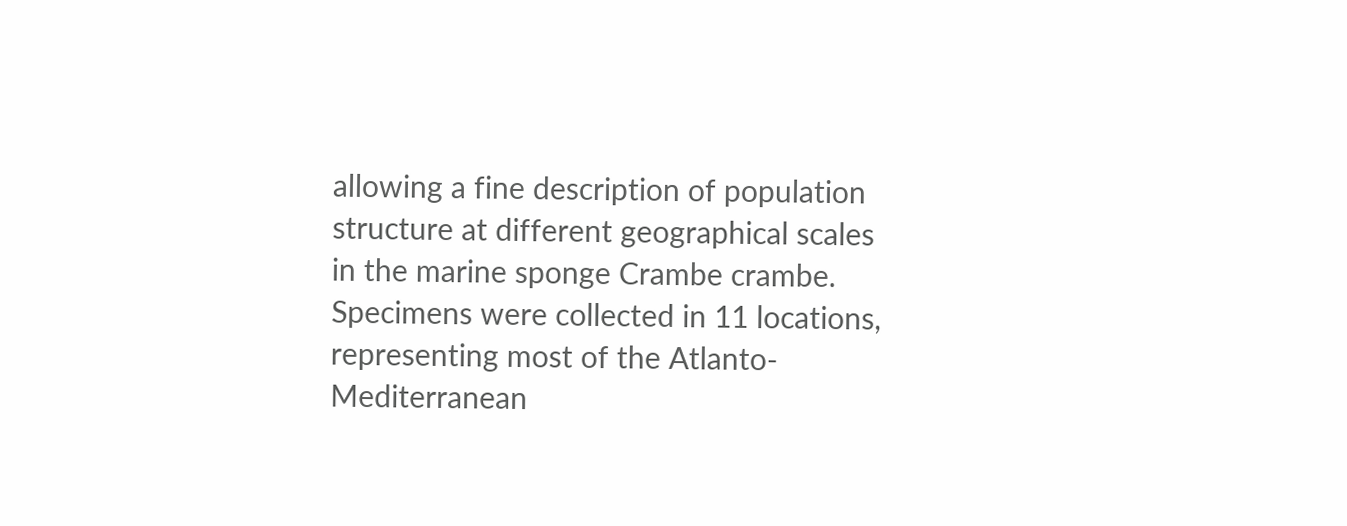allowing a fine description of population structure at different geographical scales in the marine sponge Crambe crambe. Specimens were collected in 11 locations, representing most of the Atlanto-Mediterranean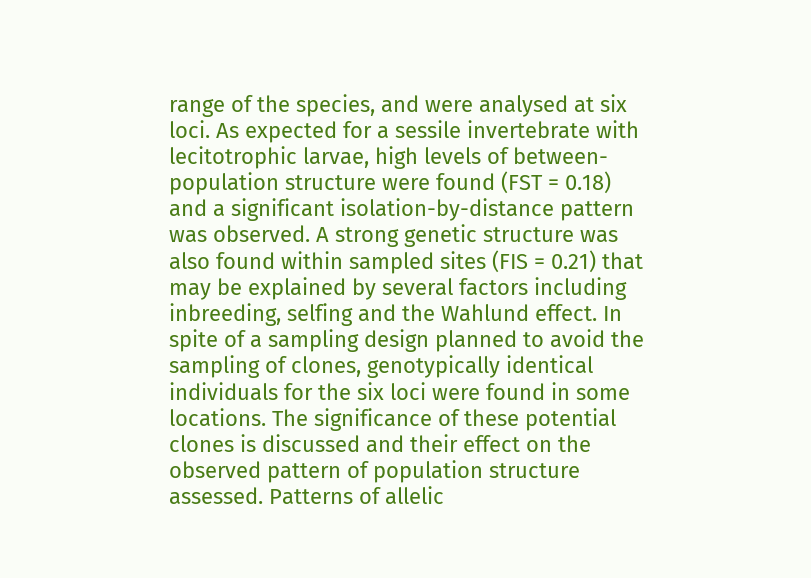range of the species, and were analysed at six loci. As expected for a sessile invertebrate with lecitotrophic larvae, high levels of between-population structure were found (FST = 0.18) and a significant isolation-by-distance pattern was observed. A strong genetic structure was also found within sampled sites (FIS = 0.21) that may be explained by several factors including inbreeding, selfing and the Wahlund effect. In spite of a sampling design planned to avoid the sampling of clones, genotypically identical individuals for the six loci were found in some locations. The significance of these potential clones is discussed and their effect on the observed pattern of population structure assessed. Patterns of allelic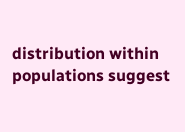distribution within populations suggest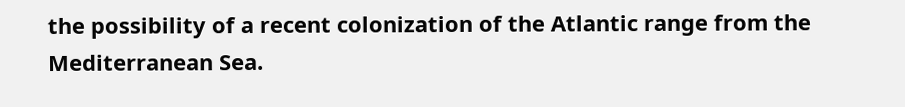the possibility of a recent colonization of the Atlantic range from the Mediterranean Sea.